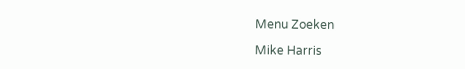Menu Zoeken

Mike Harris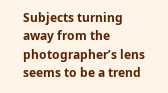Subjects turning away from the photographer’s lens seems to be a trend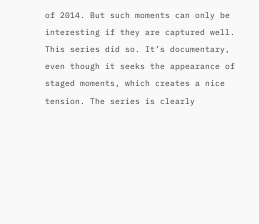of 2014. But such moments can only be interesting if they are captured well. This series did so. It’s documentary, even though it seeks the appearance of staged moments, which creates a nice tension. The series is clearly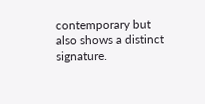contemporary but also shows a distinct signature.